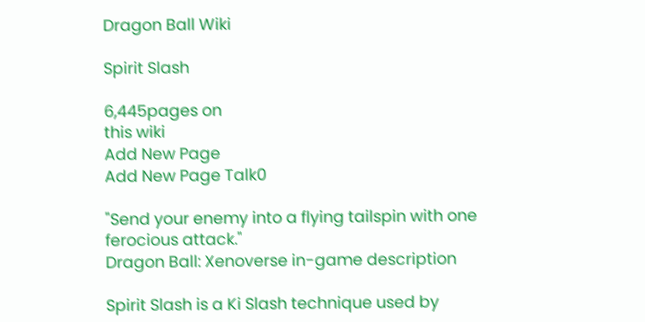Dragon Ball Wiki

Spirit Slash

6,445pages on
this wiki
Add New Page
Add New Page Talk0

"Send your enemy into a flying tailspin with one ferocious attack."
Dragon Ball: Xenoverse in-game description

Spirit Slash is a Ki Slash technique used by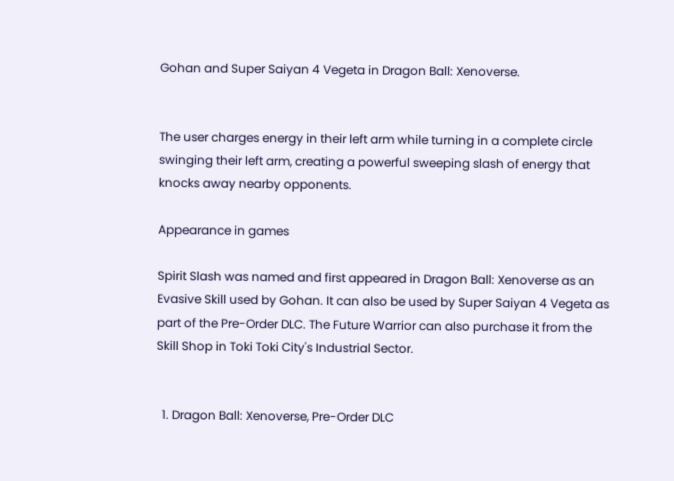Gohan and Super Saiyan 4 Vegeta in Dragon Ball: Xenoverse.


The user charges energy in their left arm while turning in a complete circle swinging their left arm, creating a powerful sweeping slash of energy that knocks away nearby opponents.

Appearance in games

Spirit Slash was named and first appeared in Dragon Ball: Xenoverse as an Evasive Skill used by Gohan. It can also be used by Super Saiyan 4 Vegeta as part of the Pre-Order DLC. The Future Warrior can also purchase it from the Skill Shop in Toki Toki City's Industrial Sector.


  1. Dragon Ball: Xenoverse, Pre-Order DLC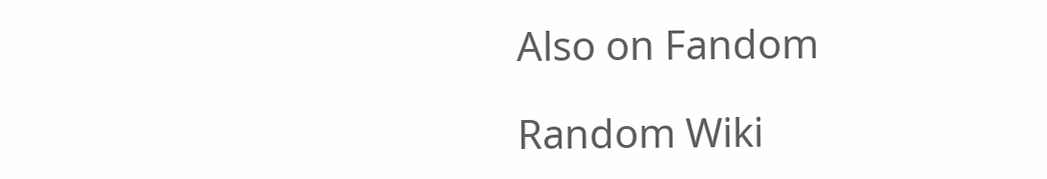Also on Fandom

Random Wiki